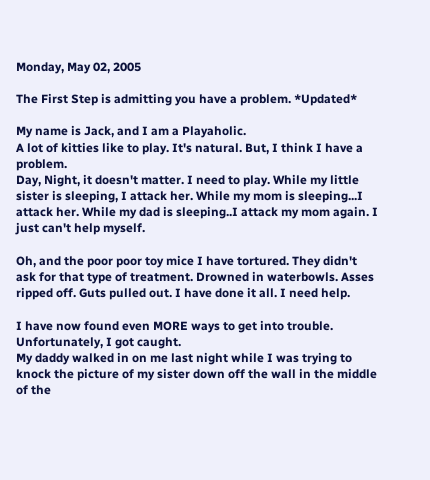Monday, May 02, 2005

The First Step is admitting you have a problem. *Updated*

My name is Jack, and I am a Playaholic.
A lot of kitties like to play. It's natural. But, I think I have a problem.
Day, Night, it doesn't matter. I need to play. While my little sister is sleeping, I attack her. While my mom is sleeping...I attack her. While my dad is sleeping..I attack my mom again. I just can't help myself.

Oh, and the poor poor toy mice I have tortured. They didn't ask for that type of treatment. Drowned in waterbowls. Asses ripped off. Guts pulled out. I have done it all. I need help.

I have now found even MORE ways to get into trouble.
Unfortunately, I got caught.
My daddy walked in on me last night while I was trying to knock the picture of my sister down off the wall in the middle of the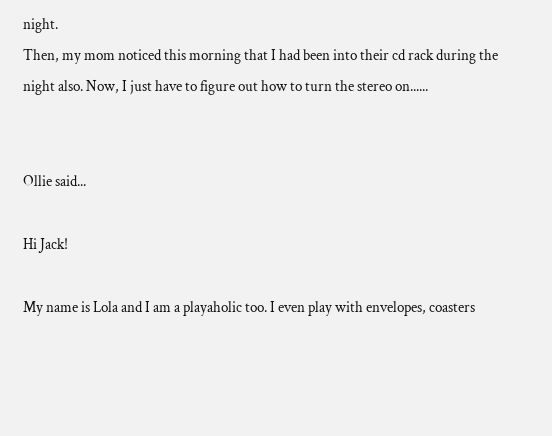night.
Then, my mom noticed this morning that I had been into their cd rack during the night also. Now, I just have to figure out how to turn the stereo on......


Ollie said...

Hi Jack!

My name is Lola and I am a playaholic too. I even play with envelopes, coasters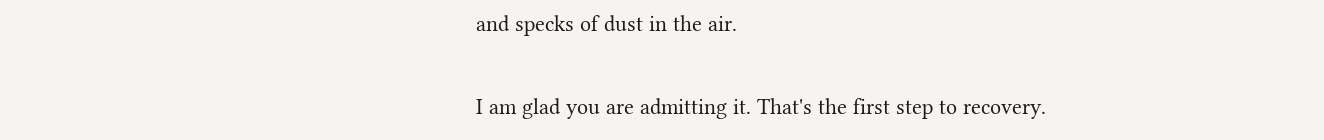and specks of dust in the air.

I am glad you are admitting it. That's the first step to recovery.